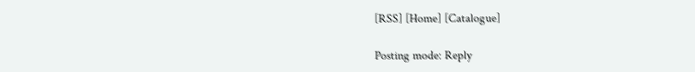[RSS] [Home] [Catalogue]

Posting mode: Reply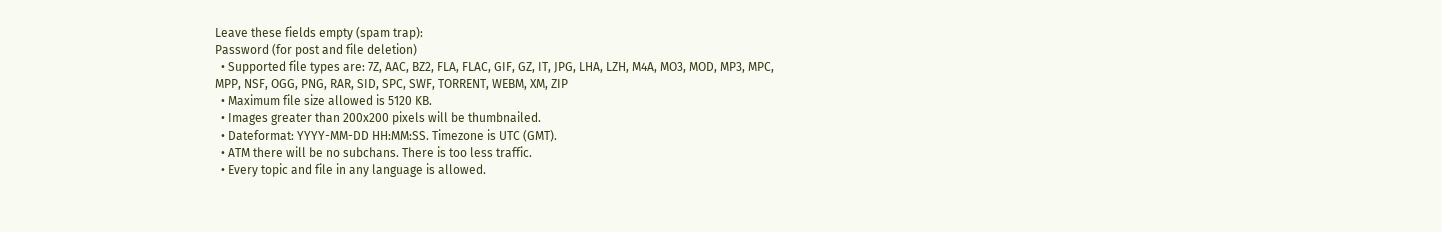Leave these fields empty (spam trap):
Password (for post and file deletion)
  • Supported file types are: 7Z, AAC, BZ2, FLA, FLAC, GIF, GZ, IT, JPG, LHA, LZH, M4A, MO3, MOD, MP3, MPC, MPP, NSF, OGG, PNG, RAR, SID, SPC, SWF, TORRENT, WEBM, XM, ZIP
  • Maximum file size allowed is 5120 KB.
  • Images greater than 200x200 pixels will be thumbnailed.
  • Dateformat: YYYY-MM-DD HH:MM:SS. Timezone is UTC (GMT).
  • ATM there will be no subchans. There is too less traffic.
  • Every topic and file in any language is allowed.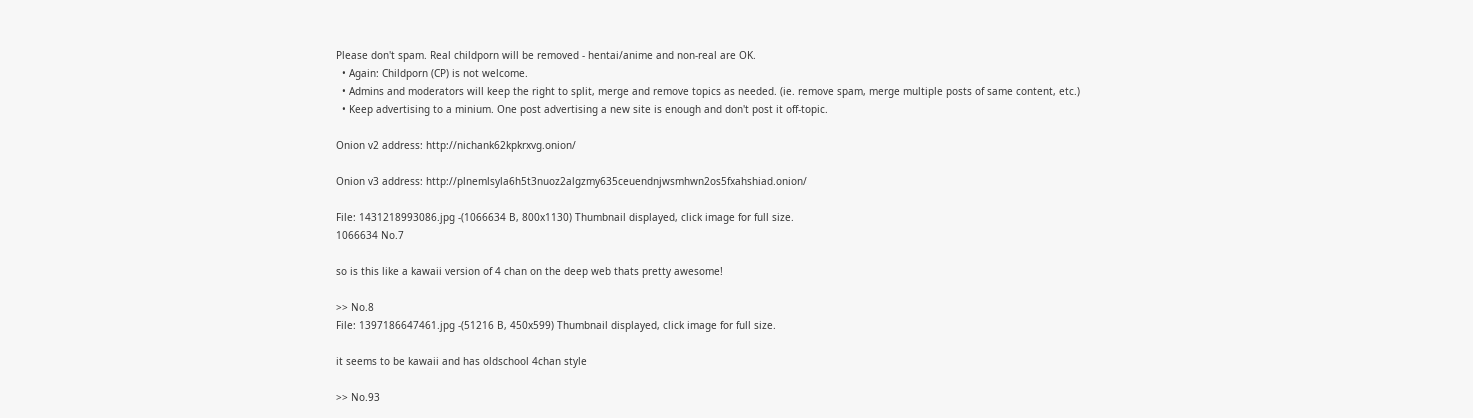Please don't spam. Real childporn will be removed - hentai/anime and non-real are OK.
  • Again: Childporn (CP) is not welcome.
  • Admins and moderators will keep the right to split, merge and remove topics as needed. (ie. remove spam, merge multiple posts of same content, etc.)
  • Keep advertising to a minium. One post advertising a new site is enough and don't post it off-topic.

Onion v2 address: http://nichank62kpkrxvg.onion/

Onion v3 address: http://plnemlsyla6h5t3nuoz2algzmy635ceuendnjwsmhwn2os5fxahshiad.onion/

File: 1431218993086.jpg -(1066634 B, 800x1130) Thumbnail displayed, click image for full size.
1066634 No.7

so is this like a kawaii version of 4 chan on the deep web thats pretty awesome!

>> No.8
File: 1397186647461.jpg -(51216 B, 450x599) Thumbnail displayed, click image for full size.

it seems to be kawaii and has oldschool 4chan style

>> No.93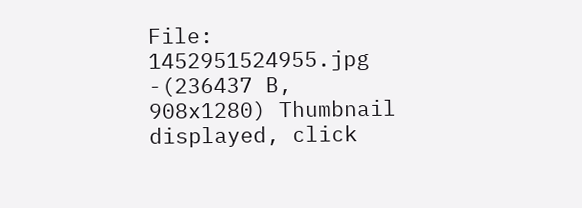File: 1452951524955.jpg -(236437 B, 908x1280) Thumbnail displayed, click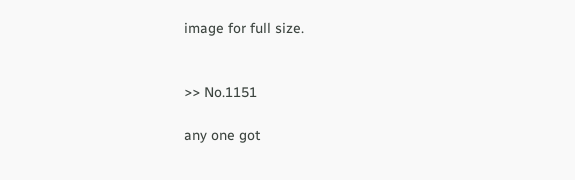image for full size.


>> No.1151

any one got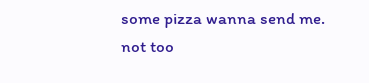some pizza wanna send me.
not too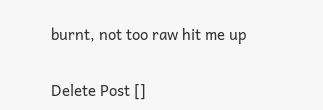burnt, not too raw hit me up

Delete Post []